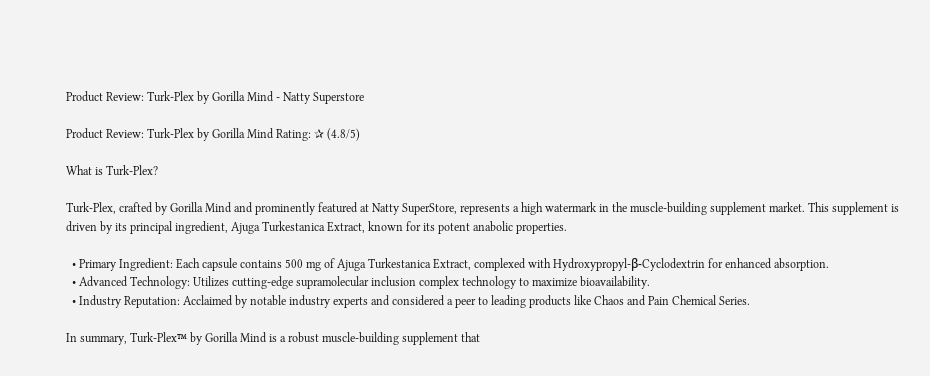Product Review: Turk-Plex by Gorilla Mind - Natty Superstore

Product Review: Turk-Plex by Gorilla Mind Rating: ✰ (4.8/5)

What is Turk-Plex?

Turk-Plex, crafted by Gorilla Mind and prominently featured at Natty SuperStore, represents a high watermark in the muscle-building supplement market. This supplement is driven by its principal ingredient, Ajuga Turkestanica Extract, known for its potent anabolic properties.

  • Primary Ingredient: Each capsule contains 500 mg of Ajuga Turkestanica Extract, complexed with Hydroxypropyl-β-Cyclodextrin for enhanced absorption.
  • Advanced Technology: Utilizes cutting-edge supramolecular inclusion complex technology to maximize bioavailability.
  • Industry Reputation: Acclaimed by notable industry experts and considered a peer to leading products like Chaos and Pain Chemical Series.

In summary, Turk-Plex™ by Gorilla Mind is a robust muscle-building supplement that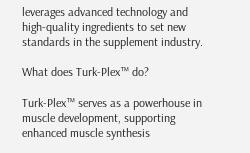leverages advanced technology and high-quality ingredients to set new standards in the supplement industry.

What does Turk-Plex™ do?

Turk-Plex™ serves as a powerhouse in muscle development, supporting enhanced muscle synthesis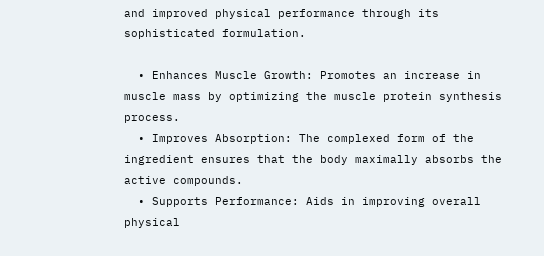and improved physical performance through its sophisticated formulation.

  • Enhances Muscle Growth: Promotes an increase in muscle mass by optimizing the muscle protein synthesis process.
  • Improves Absorption: The complexed form of the ingredient ensures that the body maximally absorbs the active compounds.
  • Supports Performance: Aids in improving overall physical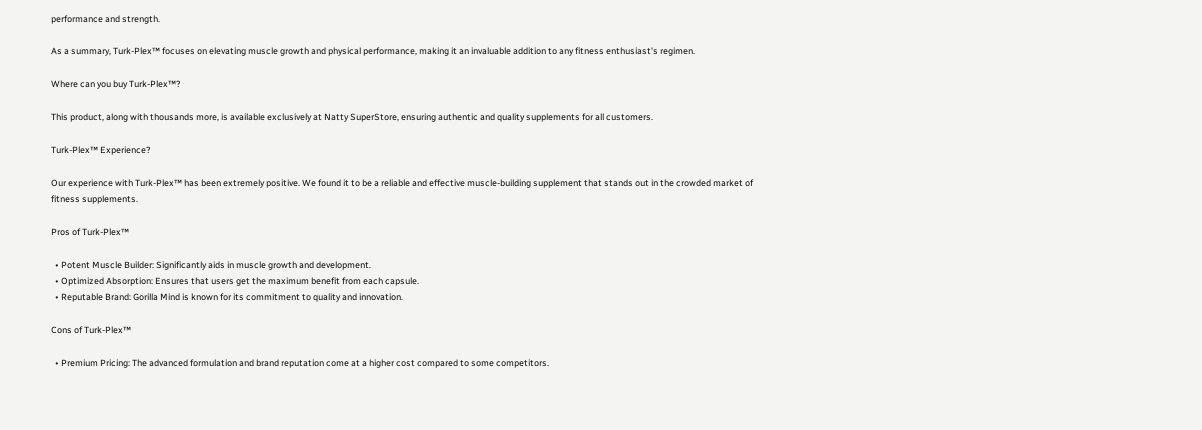performance and strength.

As a summary, Turk-Plex™ focuses on elevating muscle growth and physical performance, making it an invaluable addition to any fitness enthusiast's regimen.

Where can you buy Turk-Plex™?

This product, along with thousands more, is available exclusively at Natty SuperStore, ensuring authentic and quality supplements for all customers.

Turk-Plex™ Experience?

Our experience with Turk-Plex™ has been extremely positive. We found it to be a reliable and effective muscle-building supplement that stands out in the crowded market of fitness supplements.

Pros of Turk-Plex™

  • Potent Muscle Builder: Significantly aids in muscle growth and development.
  • Optimized Absorption: Ensures that users get the maximum benefit from each capsule.
  • Reputable Brand: Gorilla Mind is known for its commitment to quality and innovation.

Cons of Turk-Plex™

  • Premium Pricing: The advanced formulation and brand reputation come at a higher cost compared to some competitors.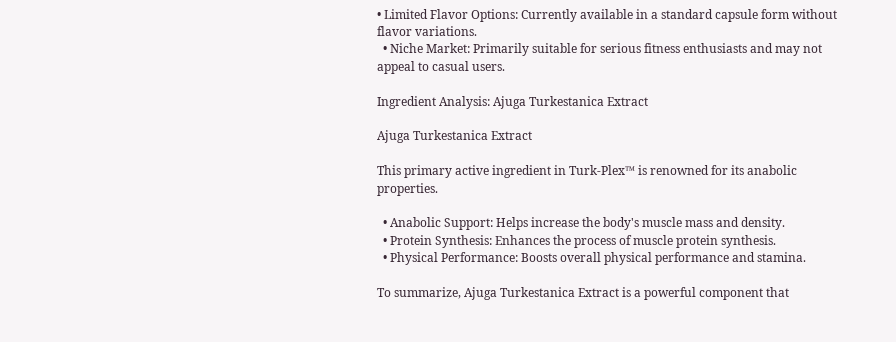• Limited Flavor Options: Currently available in a standard capsule form without flavor variations.
  • Niche Market: Primarily suitable for serious fitness enthusiasts and may not appeal to casual users.

Ingredient Analysis: Ajuga Turkestanica Extract

Ajuga Turkestanica Extract

This primary active ingredient in Turk-Plex™ is renowned for its anabolic properties.

  • Anabolic Support: Helps increase the body's muscle mass and density.
  • Protein Synthesis: Enhances the process of muscle protein synthesis.
  • Physical Performance: Boosts overall physical performance and stamina.

To summarize, Ajuga Turkestanica Extract is a powerful component that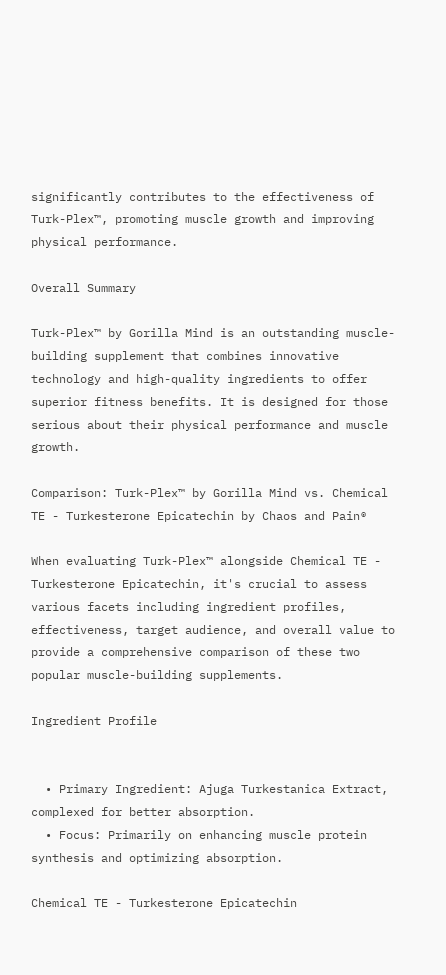significantly contributes to the effectiveness of Turk-Plex™, promoting muscle growth and improving physical performance.

Overall Summary

Turk-Plex™ by Gorilla Mind is an outstanding muscle-building supplement that combines innovative technology and high-quality ingredients to offer superior fitness benefits. It is designed for those serious about their physical performance and muscle growth.

Comparison: Turk-Plex™ by Gorilla Mind vs. Chemical TE - Turkesterone Epicatechin by Chaos and Pain®

When evaluating Turk-Plex™ alongside Chemical TE - Turkesterone Epicatechin, it's crucial to assess various facets including ingredient profiles, effectiveness, target audience, and overall value to provide a comprehensive comparison of these two popular muscle-building supplements.

Ingredient Profile


  • Primary Ingredient: Ajuga Turkestanica Extract, complexed for better absorption.
  • Focus: Primarily on enhancing muscle protein synthesis and optimizing absorption.

Chemical TE - Turkesterone Epicatechin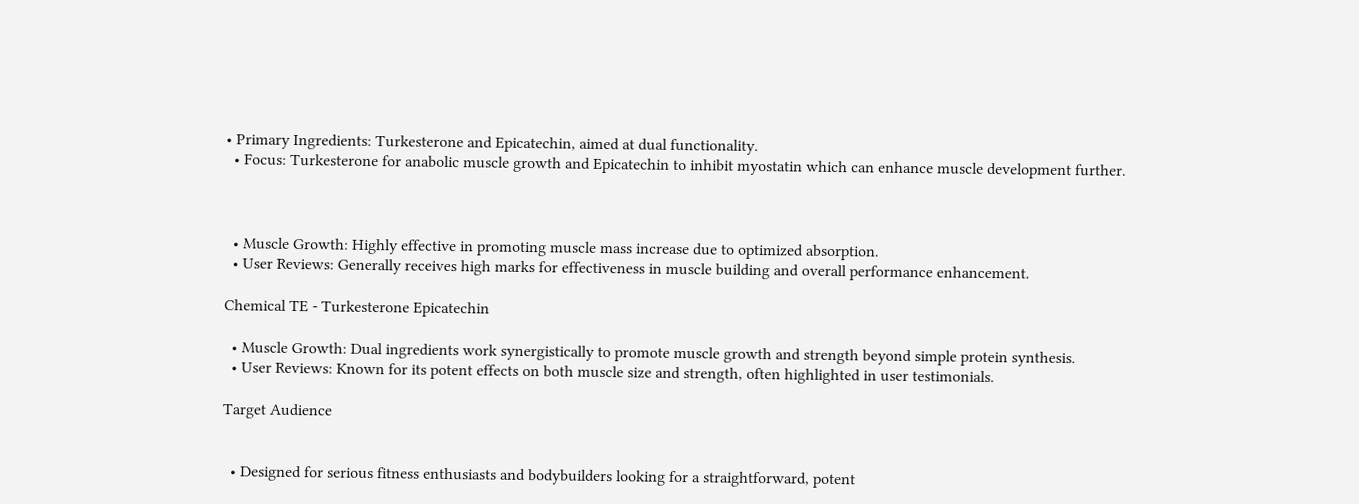• Primary Ingredients: Turkesterone and Epicatechin, aimed at dual functionality.
  • Focus: Turkesterone for anabolic muscle growth and Epicatechin to inhibit myostatin which can enhance muscle development further.



  • Muscle Growth: Highly effective in promoting muscle mass increase due to optimized absorption.
  • User Reviews: Generally receives high marks for effectiveness in muscle building and overall performance enhancement.

Chemical TE - Turkesterone Epicatechin

  • Muscle Growth: Dual ingredients work synergistically to promote muscle growth and strength beyond simple protein synthesis.
  • User Reviews: Known for its potent effects on both muscle size and strength, often highlighted in user testimonials.

Target Audience


  • Designed for serious fitness enthusiasts and bodybuilders looking for a straightforward, potent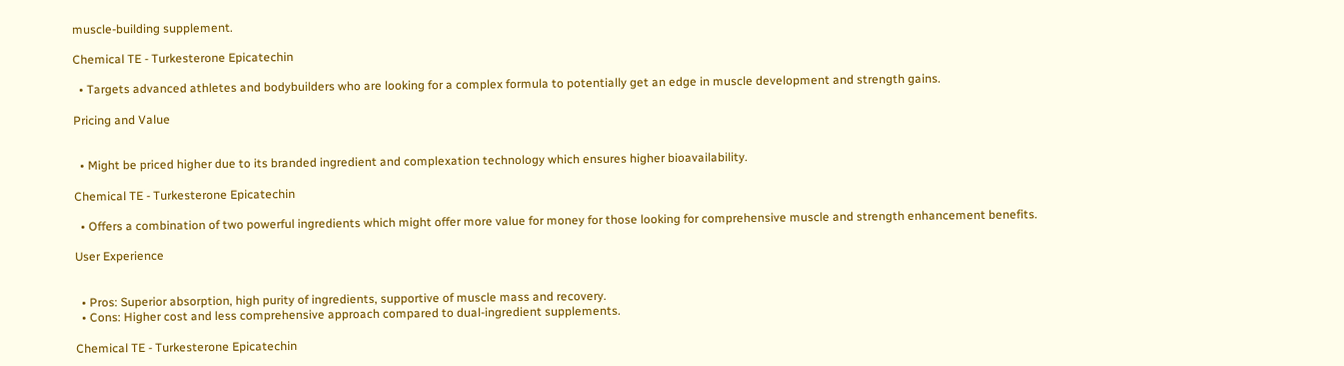muscle-building supplement.

Chemical TE - Turkesterone Epicatechin

  • Targets advanced athletes and bodybuilders who are looking for a complex formula to potentially get an edge in muscle development and strength gains.

Pricing and Value


  • Might be priced higher due to its branded ingredient and complexation technology which ensures higher bioavailability.

Chemical TE - Turkesterone Epicatechin

  • Offers a combination of two powerful ingredients which might offer more value for money for those looking for comprehensive muscle and strength enhancement benefits.

User Experience


  • Pros: Superior absorption, high purity of ingredients, supportive of muscle mass and recovery.
  • Cons: Higher cost and less comprehensive approach compared to dual-ingredient supplements.

Chemical TE - Turkesterone Epicatechin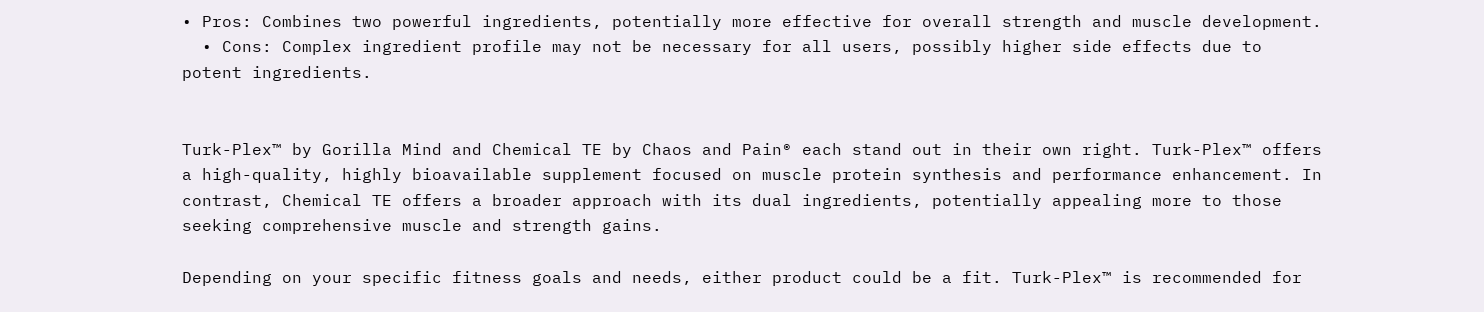• Pros: Combines two powerful ingredients, potentially more effective for overall strength and muscle development.
  • Cons: Complex ingredient profile may not be necessary for all users, possibly higher side effects due to potent ingredients.


Turk-Plex™ by Gorilla Mind and Chemical TE by Chaos and Pain® each stand out in their own right. Turk-Plex™ offers a high-quality, highly bioavailable supplement focused on muscle protein synthesis and performance enhancement. In contrast, Chemical TE offers a broader approach with its dual ingredients, potentially appealing more to those seeking comprehensive muscle and strength gains.

Depending on your specific fitness goals and needs, either product could be a fit. Turk-Plex™ is recommended for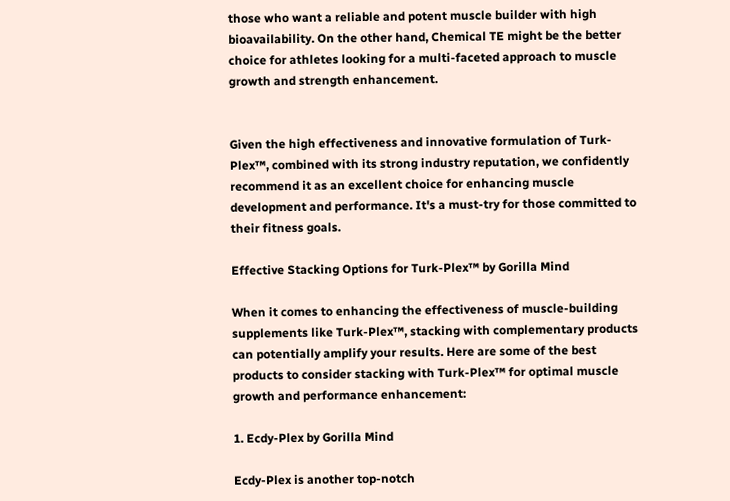those who want a reliable and potent muscle builder with high bioavailability. On the other hand, Chemical TE might be the better choice for athletes looking for a multi-faceted approach to muscle growth and strength enhancement.


Given the high effectiveness and innovative formulation of Turk-Plex™, combined with its strong industry reputation, we confidently recommend it as an excellent choice for enhancing muscle development and performance. It's a must-try for those committed to their fitness goals.

Effective Stacking Options for Turk-Plex™ by Gorilla Mind

When it comes to enhancing the effectiveness of muscle-building supplements like Turk-Plex™, stacking with complementary products can potentially amplify your results. Here are some of the best products to consider stacking with Turk-Plex™ for optimal muscle growth and performance enhancement:

1. Ecdy-Plex by Gorilla Mind

Ecdy-Plex is another top-notch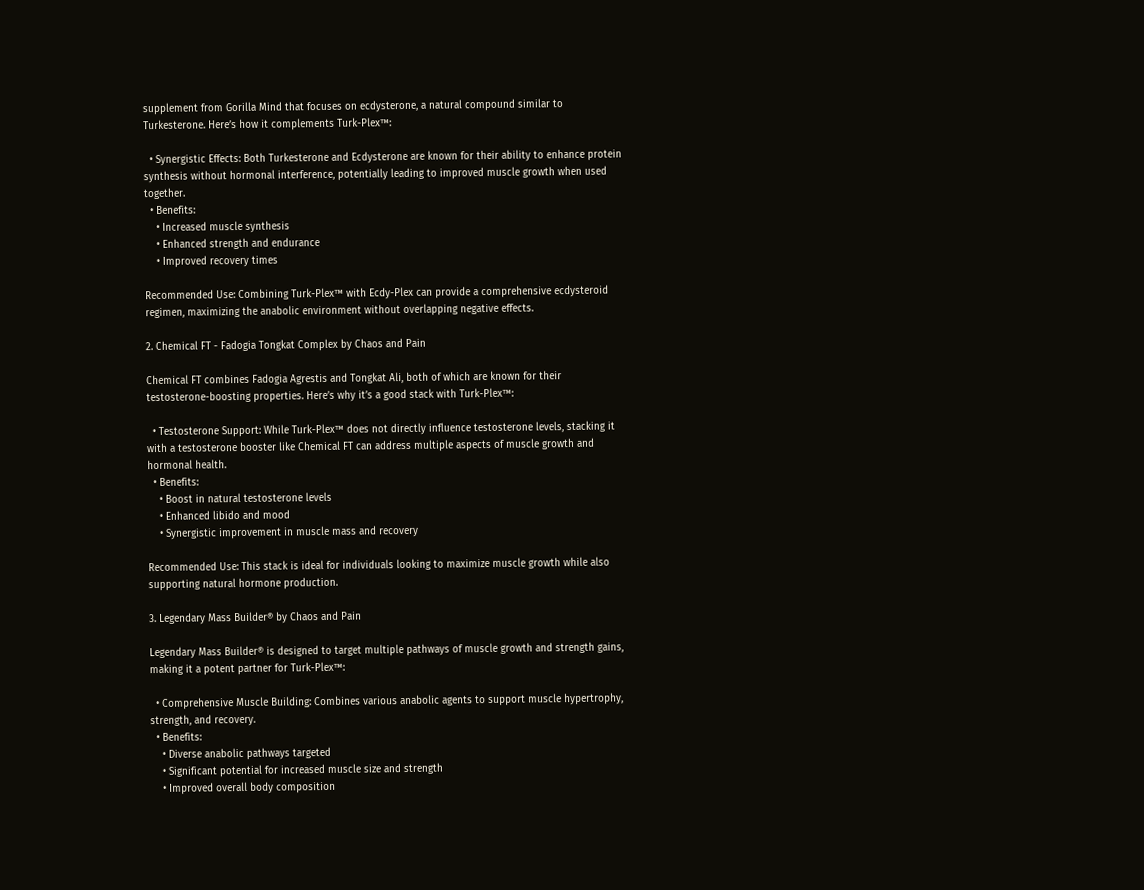supplement from Gorilla Mind that focuses on ecdysterone, a natural compound similar to Turkesterone. Here’s how it complements Turk-Plex™:

  • Synergistic Effects: Both Turkesterone and Ecdysterone are known for their ability to enhance protein synthesis without hormonal interference, potentially leading to improved muscle growth when used together.
  • Benefits:
    • Increased muscle synthesis
    • Enhanced strength and endurance
    • Improved recovery times

Recommended Use: Combining Turk-Plex™ with Ecdy-Plex can provide a comprehensive ecdysteroid regimen, maximizing the anabolic environment without overlapping negative effects.

2. Chemical FT - Fadogia Tongkat Complex by Chaos and Pain

Chemical FT combines Fadogia Agrestis and Tongkat Ali, both of which are known for their testosterone-boosting properties. Here’s why it’s a good stack with Turk-Plex™:

  • Testosterone Support: While Turk-Plex™ does not directly influence testosterone levels, stacking it with a testosterone booster like Chemical FT can address multiple aspects of muscle growth and hormonal health.
  • Benefits:
    • Boost in natural testosterone levels
    • Enhanced libido and mood
    • Synergistic improvement in muscle mass and recovery

Recommended Use: This stack is ideal for individuals looking to maximize muscle growth while also supporting natural hormone production.

3. Legendary Mass Builder® by Chaos and Pain

Legendary Mass Builder® is designed to target multiple pathways of muscle growth and strength gains, making it a potent partner for Turk-Plex™:

  • Comprehensive Muscle Building: Combines various anabolic agents to support muscle hypertrophy, strength, and recovery.
  • Benefits:
    • Diverse anabolic pathways targeted
    • Significant potential for increased muscle size and strength
    • Improved overall body composition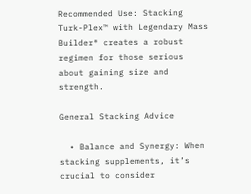Recommended Use: Stacking Turk-Plex™ with Legendary Mass Builder® creates a robust regimen for those serious about gaining size and strength.

General Stacking Advice

  • Balance and Synergy: When stacking supplements, it’s crucial to consider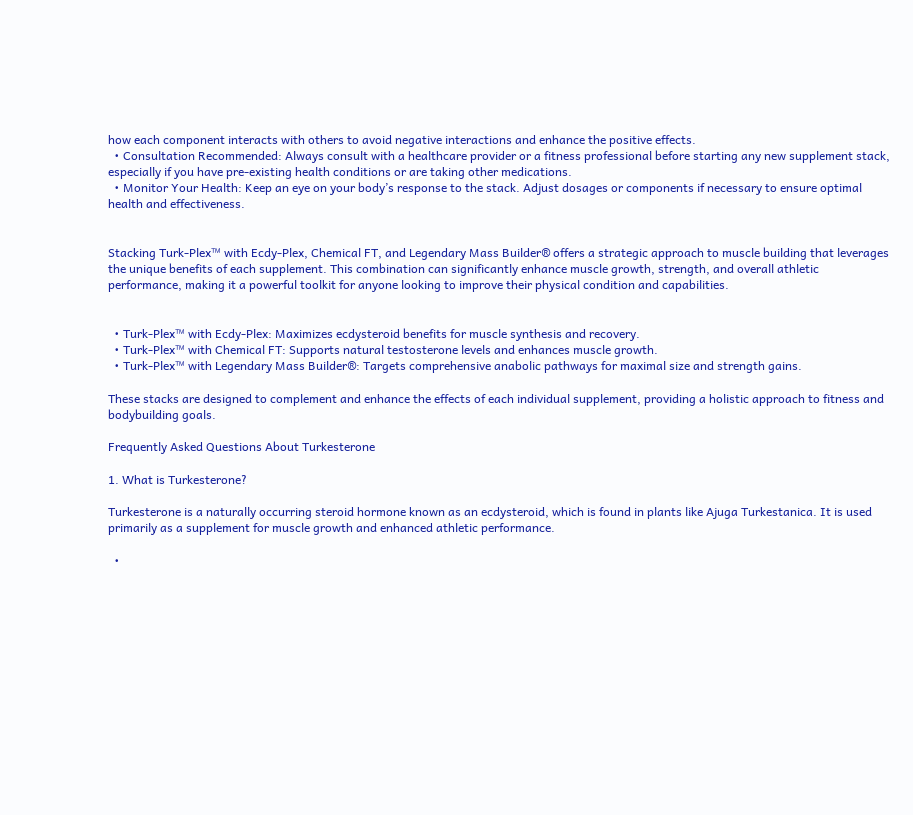how each component interacts with others to avoid negative interactions and enhance the positive effects.
  • Consultation Recommended: Always consult with a healthcare provider or a fitness professional before starting any new supplement stack, especially if you have pre-existing health conditions or are taking other medications.
  • Monitor Your Health: Keep an eye on your body’s response to the stack. Adjust dosages or components if necessary to ensure optimal health and effectiveness.


Stacking Turk-Plex™ with Ecdy-Plex, Chemical FT, and Legendary Mass Builder® offers a strategic approach to muscle building that leverages the unique benefits of each supplement. This combination can significantly enhance muscle growth, strength, and overall athletic performance, making it a powerful toolkit for anyone looking to improve their physical condition and capabilities.


  • Turk-Plex™ with Ecdy-Plex: Maximizes ecdysteroid benefits for muscle synthesis and recovery.
  • Turk-Plex™ with Chemical FT: Supports natural testosterone levels and enhances muscle growth.
  • Turk-Plex™ with Legendary Mass Builder®: Targets comprehensive anabolic pathways for maximal size and strength gains.

These stacks are designed to complement and enhance the effects of each individual supplement, providing a holistic approach to fitness and bodybuilding goals.

Frequently Asked Questions About Turkesterone

1. What is Turkesterone?

Turkesterone is a naturally occurring steroid hormone known as an ecdysteroid, which is found in plants like Ajuga Turkestanica. It is used primarily as a supplement for muscle growth and enhanced athletic performance.

  •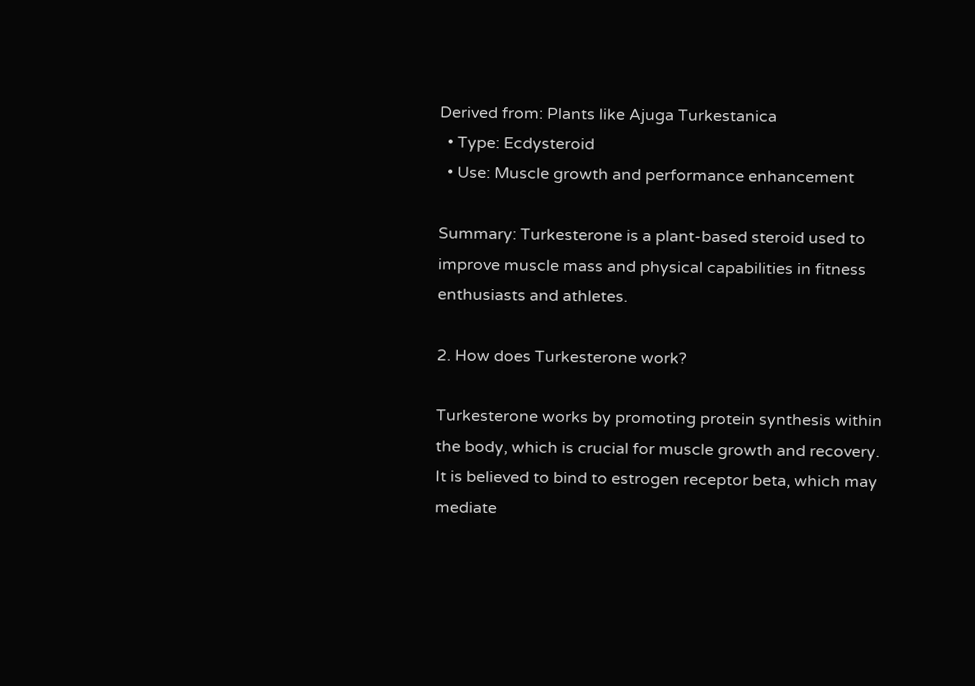Derived from: Plants like Ajuga Turkestanica
  • Type: Ecdysteroid
  • Use: Muscle growth and performance enhancement

Summary: Turkesterone is a plant-based steroid used to improve muscle mass and physical capabilities in fitness enthusiasts and athletes.

2. How does Turkesterone work?

Turkesterone works by promoting protein synthesis within the body, which is crucial for muscle growth and recovery. It is believed to bind to estrogen receptor beta, which may mediate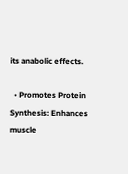its anabolic effects.

  • Promotes Protein Synthesis: Enhances muscle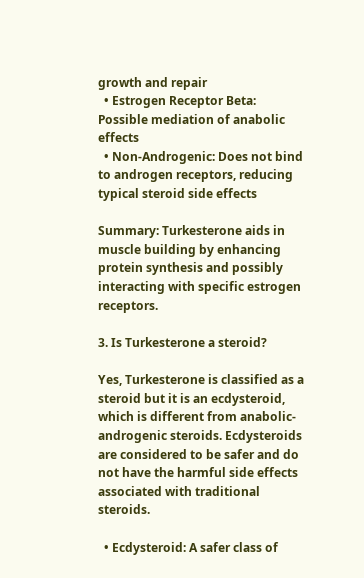growth and repair
  • Estrogen Receptor Beta: Possible mediation of anabolic effects
  • Non-Androgenic: Does not bind to androgen receptors, reducing typical steroid side effects

Summary: Turkesterone aids in muscle building by enhancing protein synthesis and possibly interacting with specific estrogen receptors.

3. Is Turkesterone a steroid?

Yes, Turkesterone is classified as a steroid but it is an ecdysteroid, which is different from anabolic-androgenic steroids. Ecdysteroids are considered to be safer and do not have the harmful side effects associated with traditional steroids.

  • Ecdysteroid: A safer class of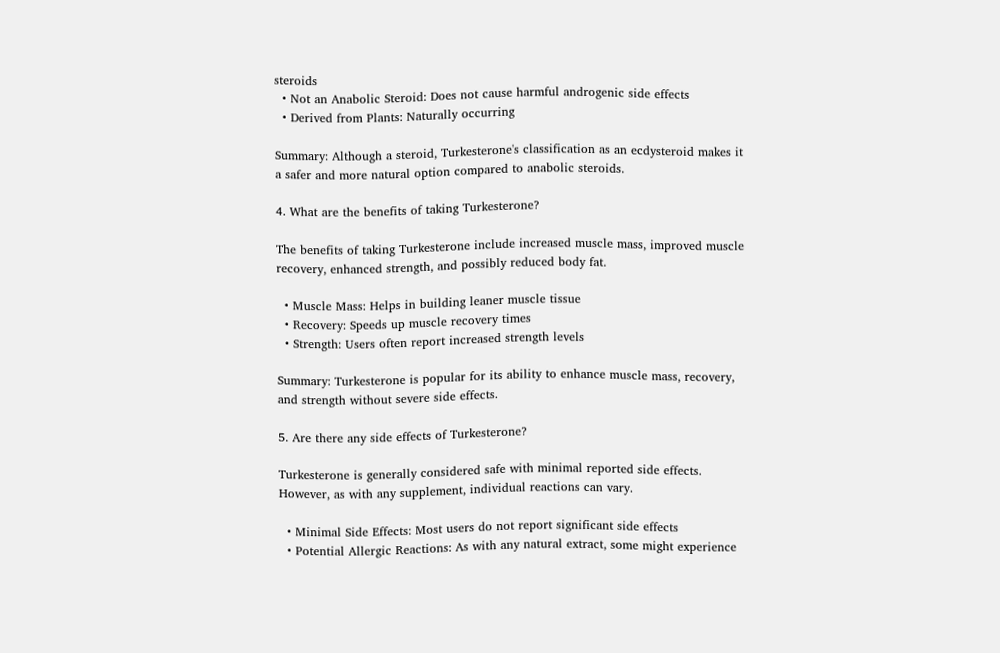steroids
  • Not an Anabolic Steroid: Does not cause harmful androgenic side effects
  • Derived from Plants: Naturally occurring

Summary: Although a steroid, Turkesterone's classification as an ecdysteroid makes it a safer and more natural option compared to anabolic steroids.

4. What are the benefits of taking Turkesterone?

The benefits of taking Turkesterone include increased muscle mass, improved muscle recovery, enhanced strength, and possibly reduced body fat.

  • Muscle Mass: Helps in building leaner muscle tissue
  • Recovery: Speeds up muscle recovery times
  • Strength: Users often report increased strength levels

Summary: Turkesterone is popular for its ability to enhance muscle mass, recovery, and strength without severe side effects.

5. Are there any side effects of Turkesterone?

Turkesterone is generally considered safe with minimal reported side effects. However, as with any supplement, individual reactions can vary.

  • Minimal Side Effects: Most users do not report significant side effects
  • Potential Allergic Reactions: As with any natural extract, some might experience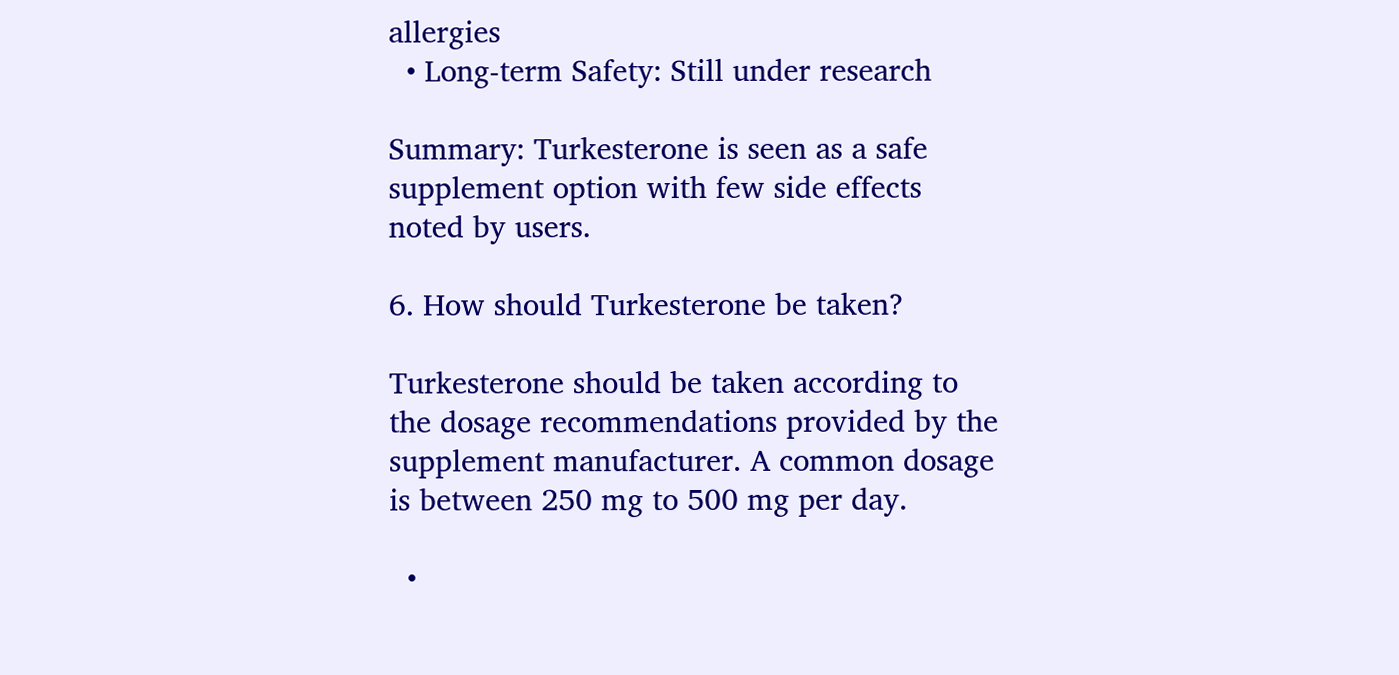allergies
  • Long-term Safety: Still under research

Summary: Turkesterone is seen as a safe supplement option with few side effects noted by users.

6. How should Turkesterone be taken?

Turkesterone should be taken according to the dosage recommendations provided by the supplement manufacturer. A common dosage is between 250 mg to 500 mg per day.

  •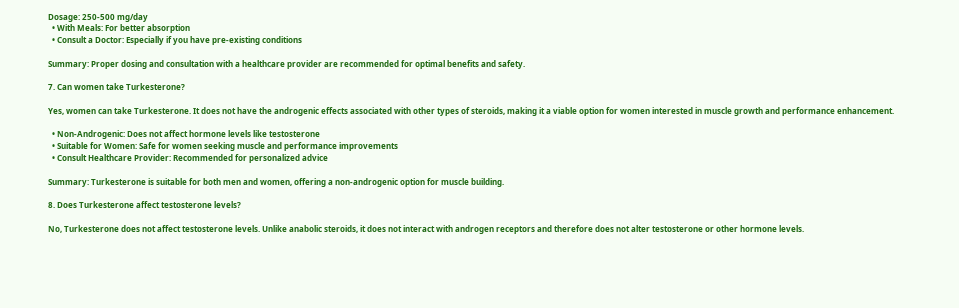Dosage: 250-500 mg/day
  • With Meals: For better absorption
  • Consult a Doctor: Especially if you have pre-existing conditions

Summary: Proper dosing and consultation with a healthcare provider are recommended for optimal benefits and safety.

7. Can women take Turkesterone?

Yes, women can take Turkesterone. It does not have the androgenic effects associated with other types of steroids, making it a viable option for women interested in muscle growth and performance enhancement.

  • Non-Androgenic: Does not affect hormone levels like testosterone
  • Suitable for Women: Safe for women seeking muscle and performance improvements
  • Consult Healthcare Provider: Recommended for personalized advice

Summary: Turkesterone is suitable for both men and women, offering a non-androgenic option for muscle building.

8. Does Turkesterone affect testosterone levels?

No, Turkesterone does not affect testosterone levels. Unlike anabolic steroids, it does not interact with androgen receptors and therefore does not alter testosterone or other hormone levels.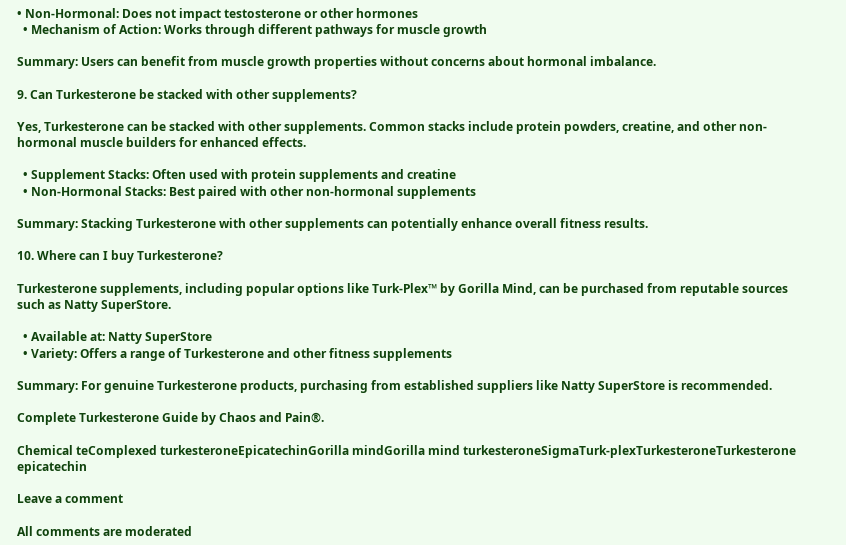• Non-Hormonal: Does not impact testosterone or other hormones
  • Mechanism of Action: Works through different pathways for muscle growth

Summary: Users can benefit from muscle growth properties without concerns about hormonal imbalance.

9. Can Turkesterone be stacked with other supplements?

Yes, Turkesterone can be stacked with other supplements. Common stacks include protein powders, creatine, and other non-hormonal muscle builders for enhanced effects.

  • Supplement Stacks: Often used with protein supplements and creatine
  • Non-Hormonal Stacks: Best paired with other non-hormonal supplements

Summary: Stacking Turkesterone with other supplements can potentially enhance overall fitness results.

10. Where can I buy Turkesterone?

Turkesterone supplements, including popular options like Turk-Plex™ by Gorilla Mind, can be purchased from reputable sources such as Natty SuperStore.

  • Available at: Natty SuperStore
  • Variety: Offers a range of Turkesterone and other fitness supplements

Summary: For genuine Turkesterone products, purchasing from established suppliers like Natty SuperStore is recommended.

Complete Turkesterone Guide by Chaos and Pain®.

Chemical teComplexed turkesteroneEpicatechinGorilla mindGorilla mind turkesteroneSigmaTurk-plexTurkesteroneTurkesterone epicatechin

Leave a comment

All comments are moderated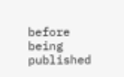before being published